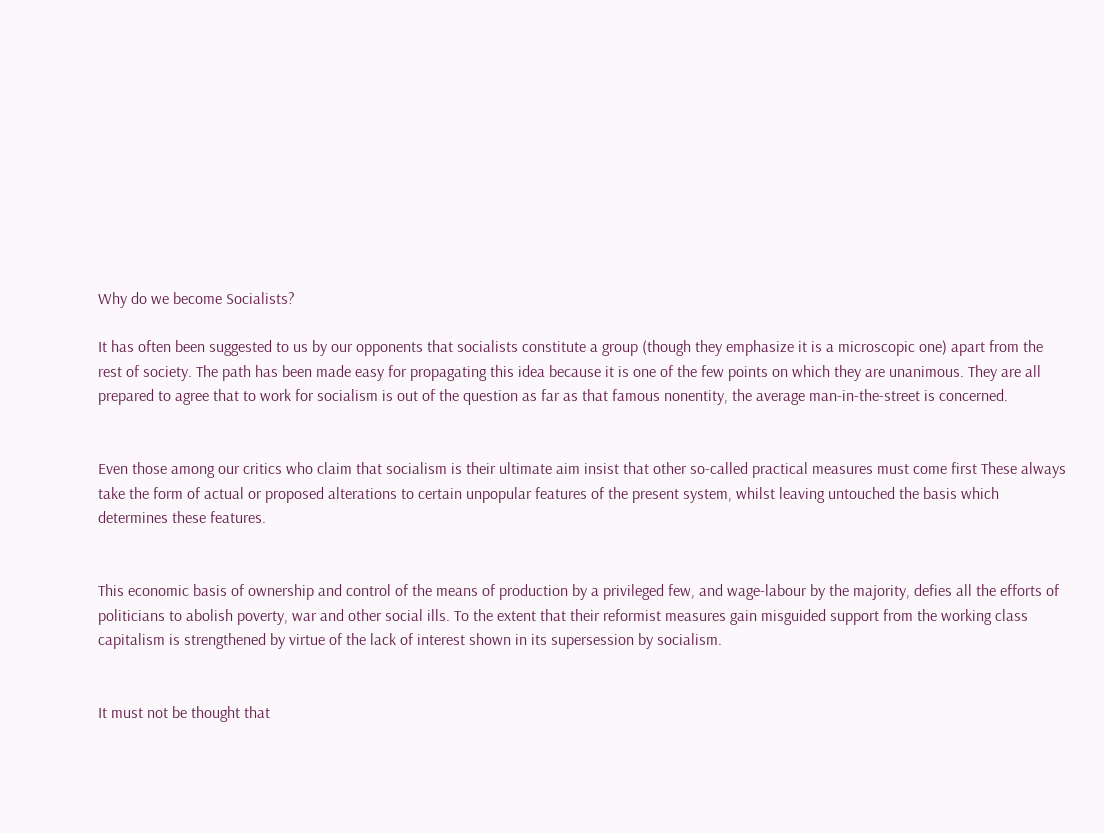Why do we become Socialists?

It has often been suggested to us by our opponents that socialists constitute a group (though they emphasize it is a microscopic one) apart from the rest of society. The path has been made easy for propagating this idea because it is one of the few points on which they are unanimous. They are all prepared to agree that to work for socialism is out of the question as far as that famous nonentity, the average man-in-the-street is concerned.


Even those among our critics who claim that socialism is their ultimate aim insist that other so-called practical measures must come first These always take the form of actual or proposed alterations to certain unpopular features of the present system, whilst leaving untouched the basis which determines these features.


This economic basis of ownership and control of the means of production by a privileged few, and wage-labour by the majority, defies all the efforts of politicians to abolish poverty, war and other social ills. To the extent that their reformist measures gain misguided support from the working class capitalism is strengthened by virtue of the lack of interest shown in its supersession by socialism.


It must not be thought that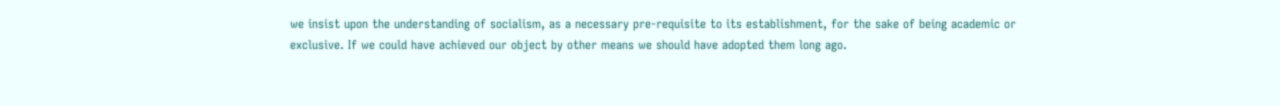we insist upon the understanding of socialism, as a necessary pre-requisite to its establishment, for the sake of being academic or exclusive. If we could have achieved our object by other means we should have adopted them long ago.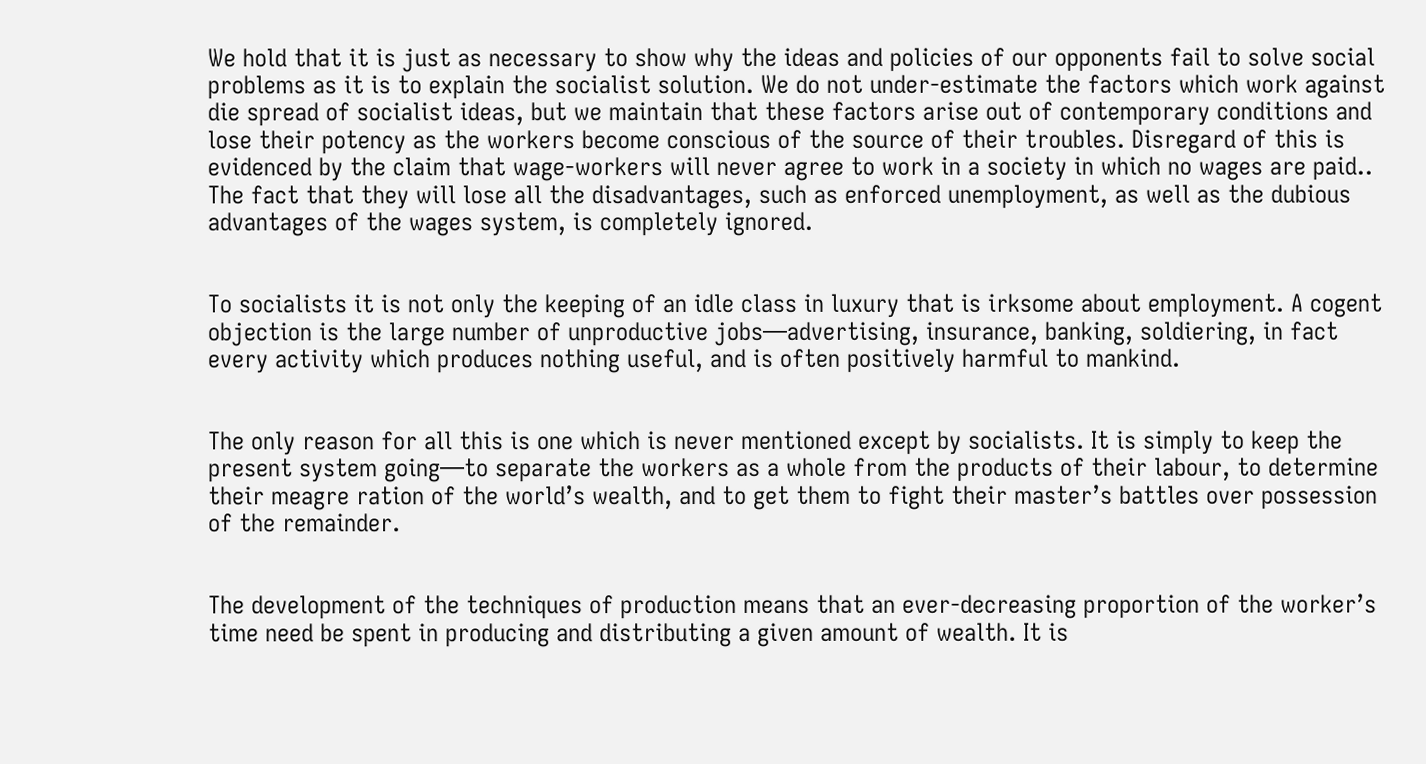We hold that it is just as necessary to show why the ideas and policies of our opponents fail to solve social problems as it is to explain the socialist solution. We do not under-estimate the factors which work against die spread of socialist ideas, but we maintain that these factors arise out of contemporary conditions and lose their potency as the workers become conscious of the source of their troubles. Disregard of this is evidenced by the claim that wage-workers will never agree to work in a society in which no wages are paid.. The fact that they will lose all the disadvantages, such as enforced unemployment, as well as the dubious advantages of the wages system, is completely ignored.


To socialists it is not only the keeping of an idle class in luxury that is irksome about employment. A cogent objection is the large number of unproductive jobs—advertising, insurance, banking, soldiering, in fact every activity which produces nothing useful, and is often positively harmful to mankind.


The only reason for all this is one which is never mentioned except by socialists. It is simply to keep the present system going—to separate the workers as a whole from the products of their labour, to determine their meagre ration of the world’s wealth, and to get them to fight their master’s battles over possession of the remainder.


The development of the techniques of production means that an ever-decreasing proportion of the worker’s time need be spent in producing and distributing a given amount of wealth. It is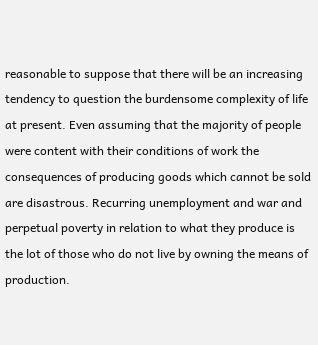reasonable to suppose that there will be an increasing tendency to question the burdensome complexity of life at present. Even assuming that the majority of people were content with their conditions of work the consequences of producing goods which cannot be sold are disastrous. Recurring unemployment and war and perpetual poverty in relation to what they produce is the lot of those who do not live by owning the means of production.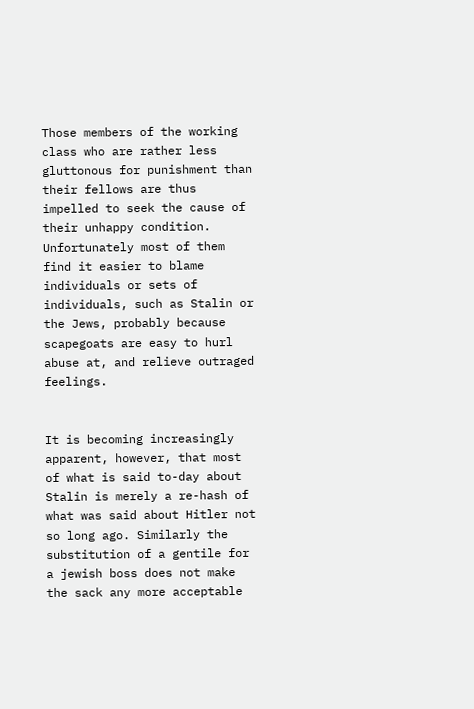Those members of the working class who are rather less gluttonous for punishment than their fellows are thus impelled to seek the cause of their unhappy condition. Unfortunately most of them find it easier to blame individuals or sets of individuals, such as Stalin or the Jews, probably because scapegoats are easy to hurl abuse at, and relieve outraged feelings.


It is becoming increasingly apparent, however, that most of what is said to-day about Stalin is merely a re-hash of what was said about Hitler not so long ago. Similarly the substitution of a gentile for a jewish boss does not make the sack any more acceptable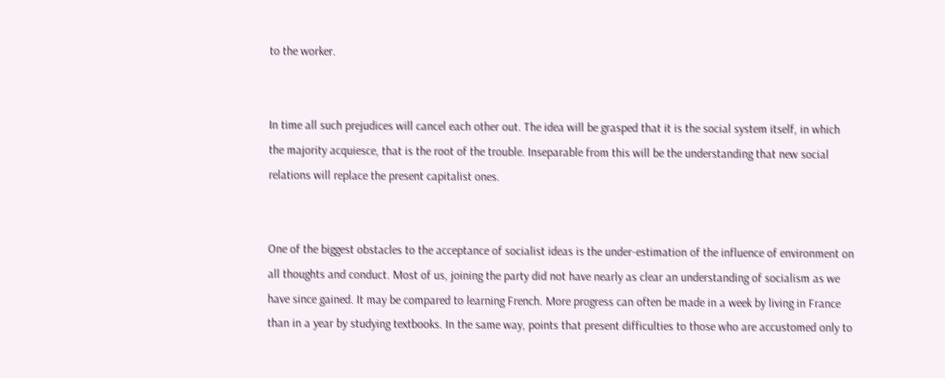to the worker.


In time all such prejudices will cancel each other out. The idea will be grasped that it is the social system itself, in which the majority acquiesce, that is the root of the trouble. Inseparable from this will be the understanding that new social relations will replace the present capitalist ones.


One of the biggest obstacles to the acceptance of socialist ideas is the under-estimation of the influence of environment on all thoughts and conduct. Most of us, joining the party did not have nearly as clear an understanding of socialism as we have since gained. It may be compared to learning French. More progress can often be made in a week by living in France than in a year by studying textbooks. In the same way, points that present difficulties to those who are accustomed only to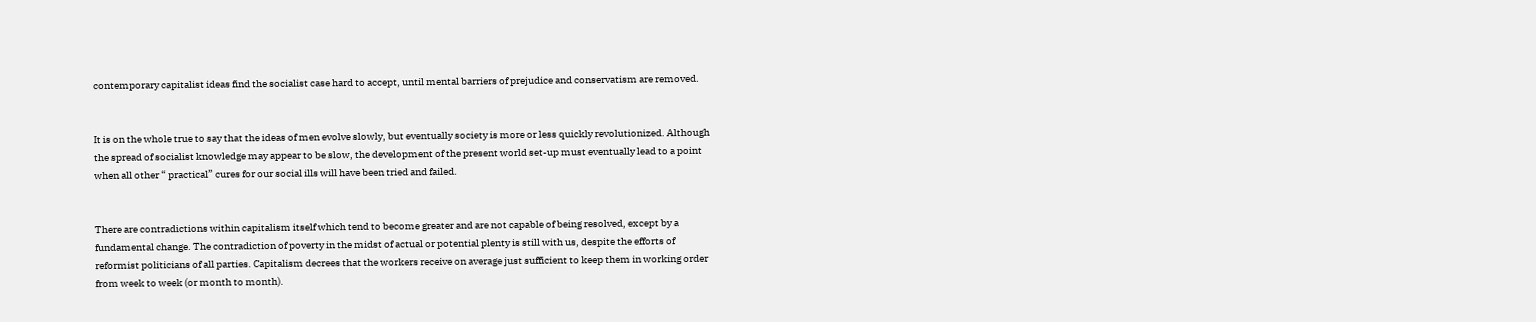contemporary capitalist ideas find the socialist case hard to accept, until mental barriers of prejudice and conservatism are removed.


It is on the whole true to say that the ideas of men evolve slowly, but eventually society is more or less quickly revolutionized. Although the spread of socialist knowledge may appear to be slow, the development of the present world set-up must eventually lead to a point when all other “ practical” cures for our social ills will have been tried and failed.


There are contradictions within capitalism itself which tend to become greater and are not capable of being resolved, except by a fundamental change. The contradiction of poverty in the midst of actual or potential plenty is still with us, despite the efforts of reformist politicians of all parties. Capitalism decrees that the workers receive on average just sufficient to keep them in working order from week to week (or month to month).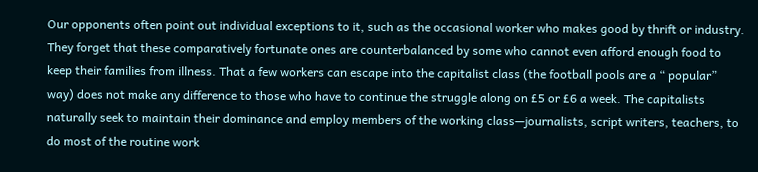Our opponents often point out individual exceptions to it, such as the occasional worker who makes good by thrift or industry. They forget that these comparatively fortunate ones are counterbalanced by some who cannot even afford enough food to keep their families from illness. That a few workers can escape into the capitalist class (the football pools are a “ popular” way) does not make any difference to those who have to continue the struggle along on £5 or £6 a week. The capitalists naturally seek to maintain their dominance and employ members of the working class—journalists, script writers, teachers, to do most of the routine work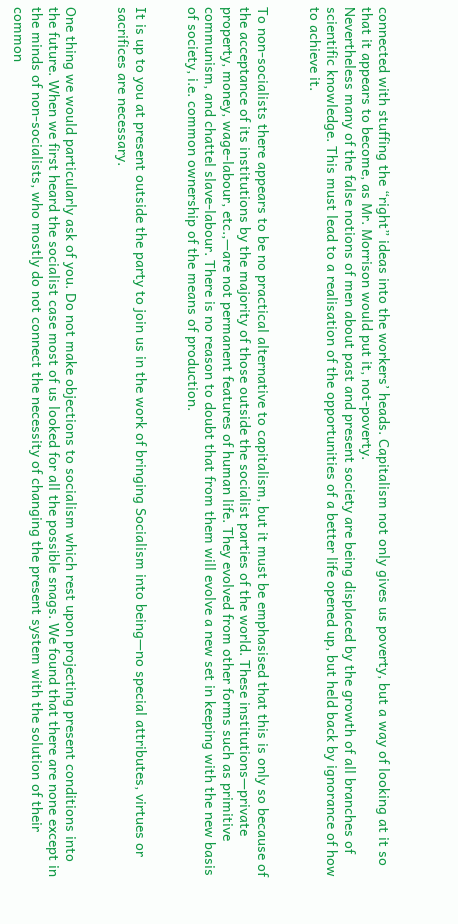connected with stuffing the “right” ideas into the workers’ heads. Capitalism not only gives us poverty, but a way of looking at it so that it appears to become, as Mr. Morrison would put it, not-poverty.
Nevertheless many of the false notions of men about past and present society are being displaced by the growth of all branches of scientific knowledge. This must lead to a realisation of the opportunities of a better life opened up, but held back by ignorance of how to achieve it.


To non-socialists there appears to be no practical alternative to capitalism, but it must be emphasised that this is only so because of the acceptance of its institutions by the majority of those outside the socialist parties of the world. These institutions—private property, money, wage-labour, etc.,—are not permanent features of human life. They evolved from other forms such as primitive communism, and chattel slave-labour. There is no reason to doubt that from them will evolve a new set in keeping with the new basis of society, i.e. common ownership of the means of production.


It is up to you at present outside the party to join us in the work of bringing Socialism into being—no special attributes, virtues or sacrifices are necessary.


One thing we would particularly ask of you. Do not make objections to socialism which rest upon projecting present conditions into the future. When we first heard the socialist case most of us looked for all the possible snags. We found that there are none except in the minds of non-socialists, who mostly do not connect the necessity of changing the present system with the solution of their common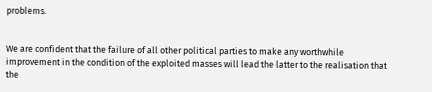problems.


We are confident that the failure of all other political parties to make any worthwhile improvement in the condition of the exploited masses will lead the latter to the realisation that the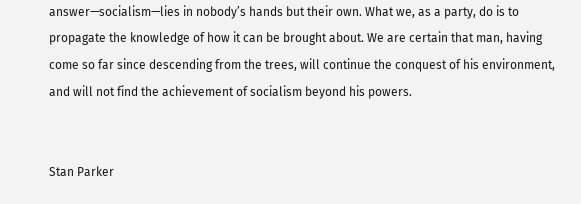answer—socialism—lies in nobody’s hands but their own. What we, as a party, do is to propagate the knowledge of how it can be brought about. We are certain that man, having come so far since descending from the trees, will continue the conquest of his environment, and will not find the achievement of socialism beyond his powers.


Stan Parker